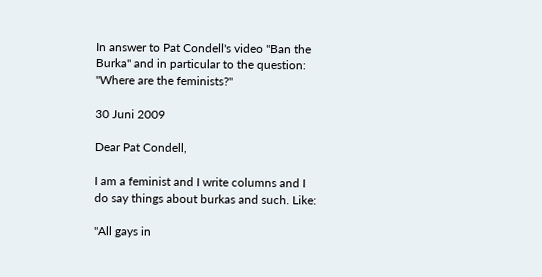In answer to Pat Condell's video "Ban the Burka" and in particular to the question: "Where are the feminists?"

30 Juni 2009

Dear Pat Condell,

I am a feminist and I write columns and I do say things about burkas and such. Like:

"All gays in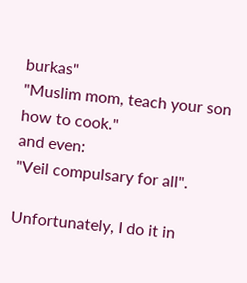burkas"
"Muslim mom, teach your son how to cook."
and even:
"Veil compulsary for all".

Unfortunately, I do it in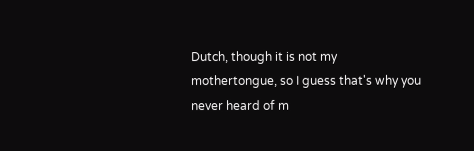Dutch, though it is not my mothertongue, so I guess that's why you never heard of m